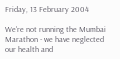Friday, 13 February 2004

We're not running the Mumbai Marathon - we have neglected our health and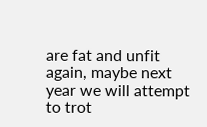are fat and unfit again, maybe next year we will attempt to trot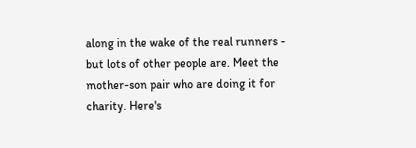along in the wake of the real runners - but lots of other people are. Meet the mother-son pair who are doing it for charity. Here's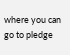where you can go to pledge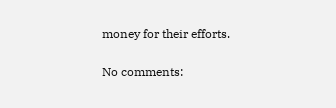money for their efforts.

No comments: